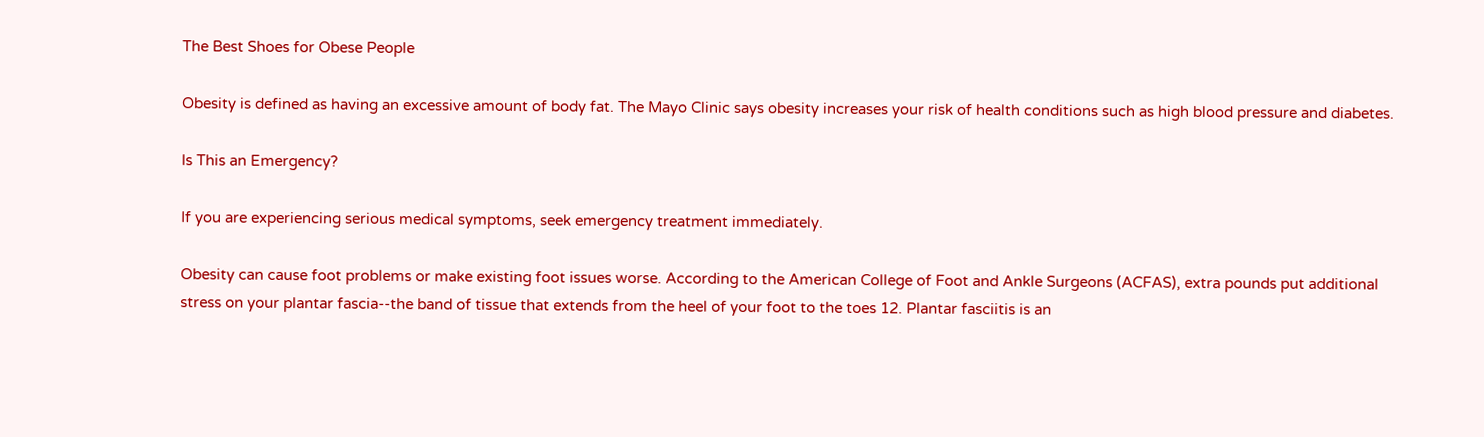The Best Shoes for Obese People

Obesity is defined as having an excessive amount of body fat. The Mayo Clinic says obesity increases your risk of health conditions such as high blood pressure and diabetes.

Is This an Emergency?

If you are experiencing serious medical symptoms, seek emergency treatment immediately.

Obesity can cause foot problems or make existing foot issues worse. According to the American College of Foot and Ankle Surgeons (ACFAS), extra pounds put additional stress on your plantar fascia--the band of tissue that extends from the heel of your foot to the toes 12. Plantar fasciitis is an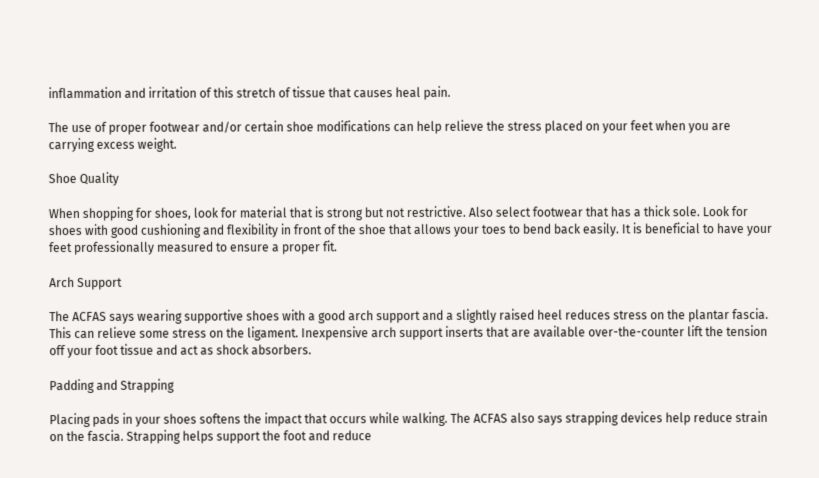inflammation and irritation of this stretch of tissue that causes heal pain.

The use of proper footwear and/or certain shoe modifications can help relieve the stress placed on your feet when you are carrying excess weight.

Shoe Quality

When shopping for shoes, look for material that is strong but not restrictive. Also select footwear that has a thick sole. Look for shoes with good cushioning and flexibility in front of the shoe that allows your toes to bend back easily. It is beneficial to have your feet professionally measured to ensure a proper fit.

Arch Support

The ACFAS says wearing supportive shoes with a good arch support and a slightly raised heel reduces stress on the plantar fascia. This can relieve some stress on the ligament. Inexpensive arch support inserts that are available over-the-counter lift the tension off your foot tissue and act as shock absorbers.

Padding and Strapping

Placing pads in your shoes softens the impact that occurs while walking. The ACFAS also says strapping devices help reduce strain on the fascia. Strapping helps support the foot and reduce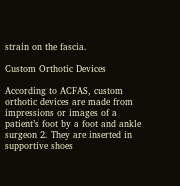strain on the fascia.

Custom Orthotic Devices

According to ACFAS, custom orthotic devices are made from impressions or images of a patient’s foot by a foot and ankle surgeon 2. They are inserted in supportive shoes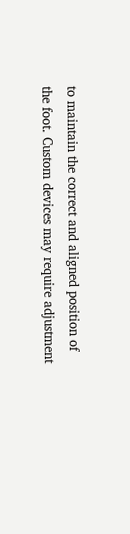to maintain the correct and aligned position of the foot. Custom devices may require adjustment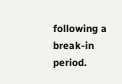following a break-in period.